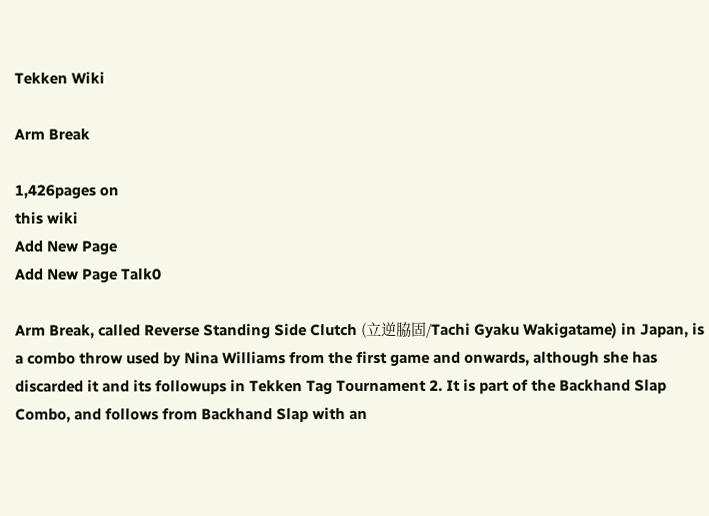Tekken Wiki

Arm Break

1,426pages on
this wiki
Add New Page
Add New Page Talk0

Arm Break, called Reverse Standing Side Clutch (立逆脇固/Tachi Gyaku Wakigatame) in Japan, is a combo throw used by Nina Williams from the first game and onwards, although she has discarded it and its followups in Tekken Tag Tournament 2. It is part of the Backhand Slap Combo, and follows from Backhand Slap with an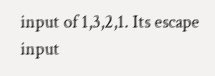input of 1,3,2,1. Its escape input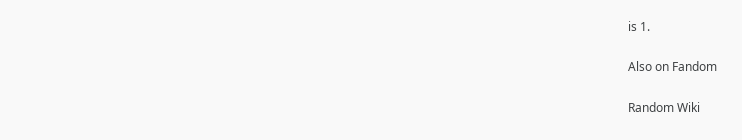is 1.

Also on Fandom

Random Wiki